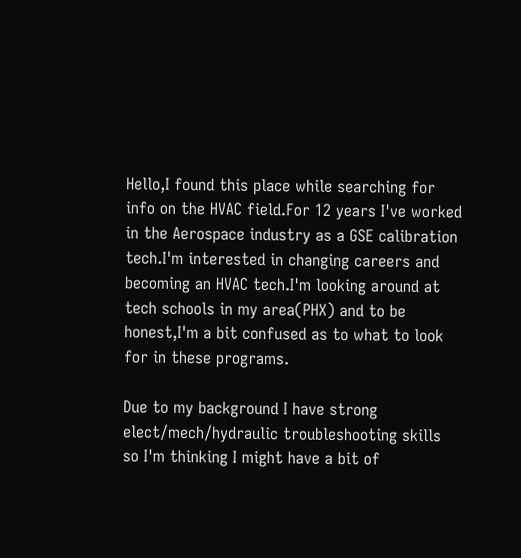Hello,I found this place while searching for info on the HVAC field.For 12 years I've worked in the Aerospace industry as a GSE calibration tech.I'm interested in changing careers and becoming an HVAC tech.I'm looking around at tech schools in my area(PHX) and to be honest,I'm a bit confused as to what to look for in these programs.

Due to my background I have strong elect/mech/hydraulic troubleshooting skills
so I'm thinking I might have a bit of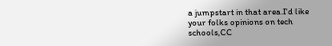a jumpstart in that area.I'd like your folks opinions on tech schools,CC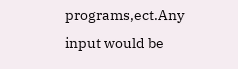programs,ect.Any input would be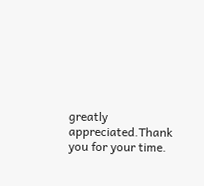greatly appreciated.Thank you for your time.